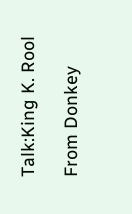Talk:King K. Rool

From Donkey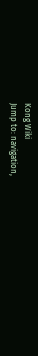Kong Wiki
Jump to: navigation,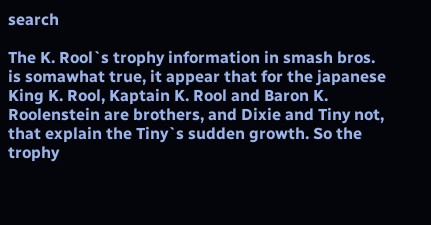search

The K. Rool`s trophy information in smash bros. is somawhat true, it appear that for the japanese King K. Rool, Kaptain K. Rool and Baron K. Roolenstein are brothers, and Dixie and Tiny not, that explain the Tiny`s sudden growth. So the trophy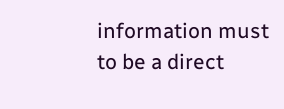information must to be a direct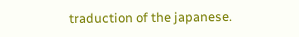traduction of the japanese.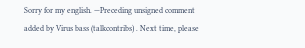Sorry for my english. —Preceding unsigned comment added by Virus bass (talkcontribs) . Next time, please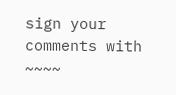sign your comments with ~~~~